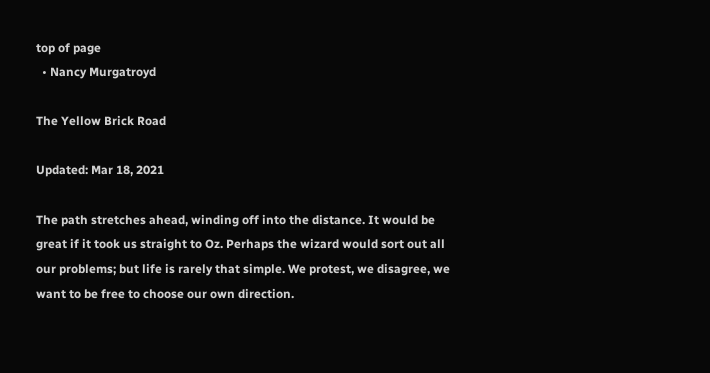top of page
  • Nancy Murgatroyd

The Yellow Brick Road

Updated: Mar 18, 2021

The path stretches ahead, winding off into the distance. It would be great if it took us straight to Oz. Perhaps the wizard would sort out all our problems; but life is rarely that simple. We protest, we disagree, we want to be free to choose our own direction.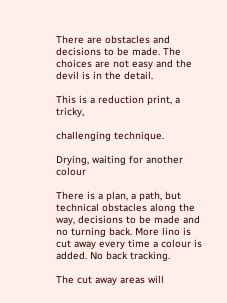There are obstacles and decisions to be made. The choices are not easy and the devil is in the detail.

This is a reduction print, a tricky,

challenging technique.

Drying, waiting for another colour

There is a plan, a path, but technical obstacles along the way, decisions to be made and no turning back. More lino is cut away every time a colour is added. No back tracking.

The cut away areas will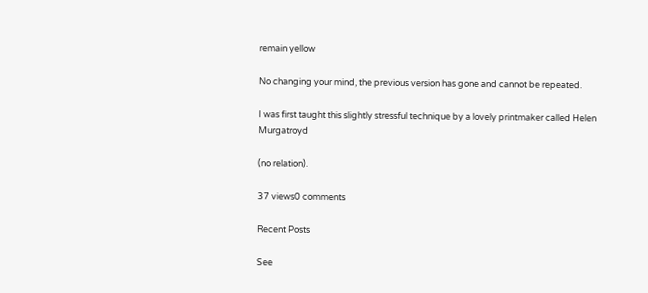remain yellow

No changing your mind, the previous version has gone and cannot be repeated.

I was first taught this slightly stressful technique by a lovely printmaker called Helen Murgatroyd

(no relation).

37 views0 comments

Recent Posts

See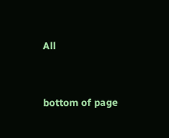All


bottom of page